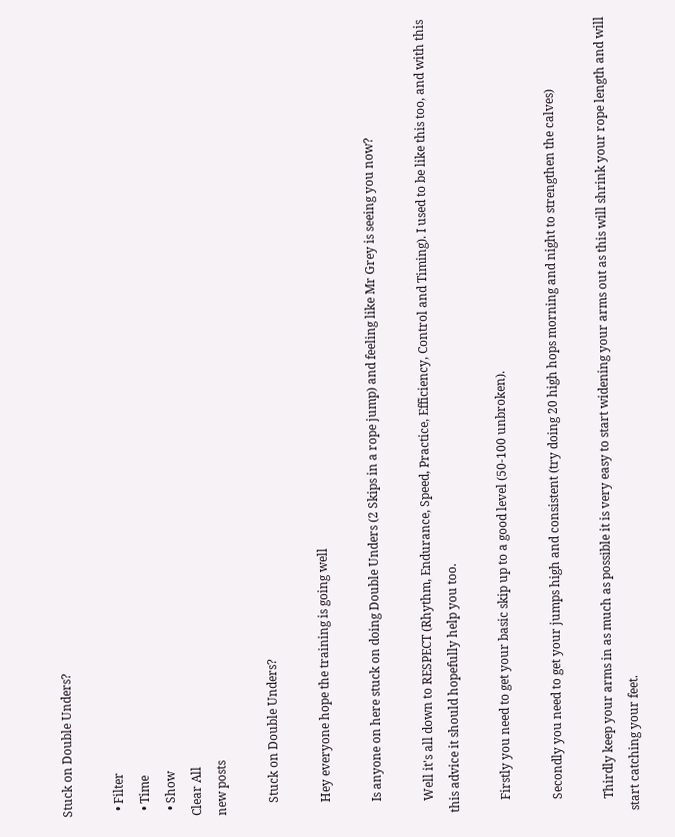Stuck on Double Unders?

  • Filter
  • Time
  • Show
Clear All
new posts

    Stuck on Double Unders?

    Hey everyone hope the training is going well

    Is anyone on here stuck on doing Double Unders (2 Skips in a rope jump) and feeling like Mr Grey is seeing you now?

    Well it's all down to RESPECT (Rhythm, Endurance, Speed, Practice, Efficiency, Control and Timing). I used to be like this too, and with this this advice it should hopefully help you too.

    Firstly you need to get your basic skip up to a good level (50-100 unbroken).

    Secondly you need to get your jumps high and consistent (try doing 20 high hops morning and night to strengthen the calves)

    Thirdly keep your arms in as much as possible it is very easy to start widening your arms out as this will shrink your rope length and will start catching your feet.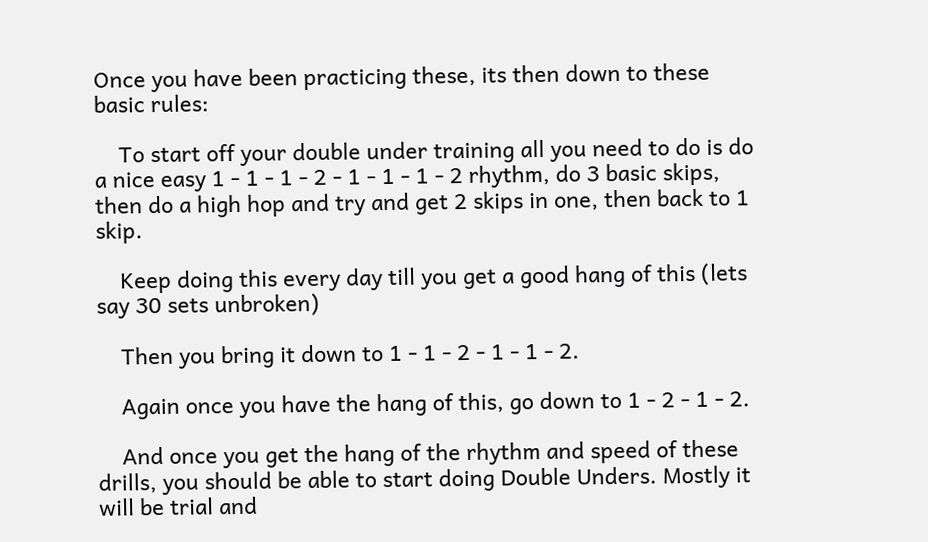Once you have been practicing these, its then down to these basic rules:

    To start off your double under training all you need to do is do a nice easy 1 - 1 - 1 - 2 - 1 - 1 - 1 - 2 rhythm, do 3 basic skips, then do a high hop and try and get 2 skips in one, then back to 1 skip.

    Keep doing this every day till you get a good hang of this (lets say 30 sets unbroken)

    Then you bring it down to 1 - 1 - 2 - 1 - 1 - 2.

    Again once you have the hang of this, go down to 1 - 2 - 1 - 2.

    And once you get the hang of the rhythm and speed of these drills, you should be able to start doing Double Unders. Mostly it will be trial and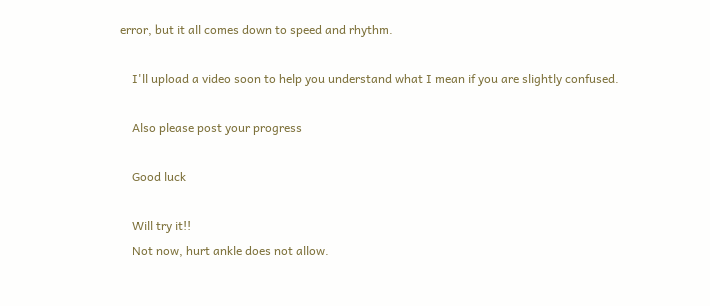error, but it all comes down to speed and rhythm.

    I'll upload a video soon to help you understand what I mean if you are slightly confused.

    Also please post your progress

    Good luck

    Will try it!!
    Not now, hurt ankle does not allow.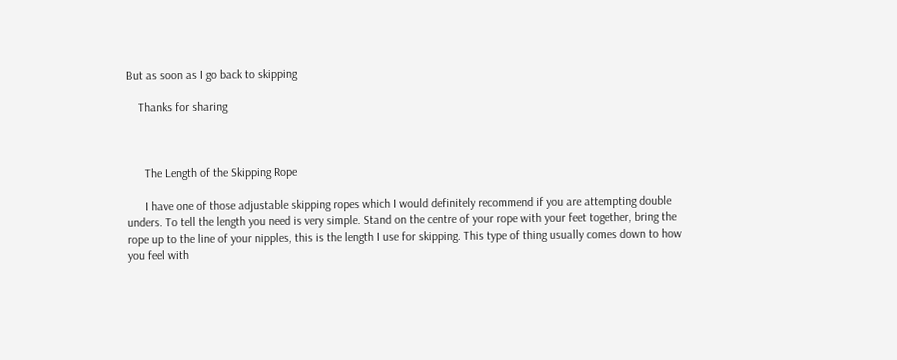But as soon as I go back to skipping

    Thanks for sharing



      The Length of the Skipping Rope

      I have one of those adjustable skipping ropes which I would definitely recommend if you are attempting double unders. To tell the length you need is very simple. Stand on the centre of your rope with your feet together, bring the rope up to the line of your nipples, this is the length I use for skipping. This type of thing usually comes down to how you feel with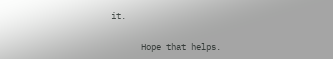it.

      Hope that helps.